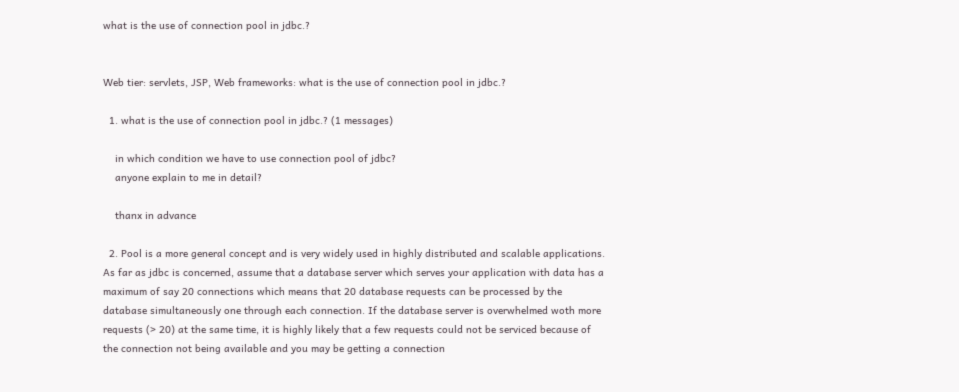what is the use of connection pool in jdbc.?


Web tier: servlets, JSP, Web frameworks: what is the use of connection pool in jdbc.?

  1. what is the use of connection pool in jdbc.? (1 messages)

    in which condition we have to use connection pool of jdbc?
    anyone explain to me in detail?

    thanx in advance

  2. Pool is a more general concept and is very widely used in highly distributed and scalable applications. As far as jdbc is concerned, assume that a database server which serves your application with data has a maximum of say 20 connections which means that 20 database requests can be processed by the database simultaneously one through each connection. If the database server is overwhelmed woth more requests (> 20) at the same time, it is highly likely that a few requests could not be serviced because of the connection not being available and you may be getting a connection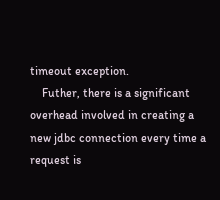timeout exception.
    Futher, there is a significant overhead involved in creating a new jdbc connection every time a request is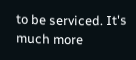to be serviced. It's much more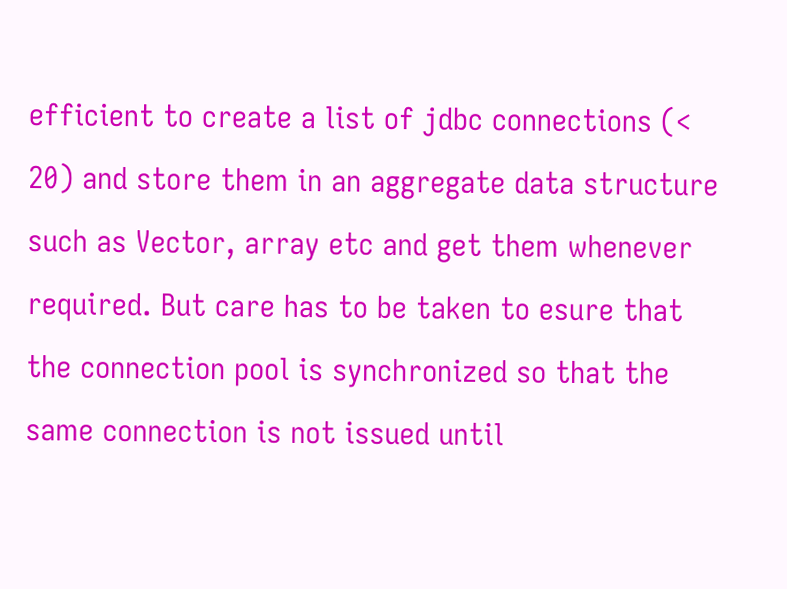efficient to create a list of jdbc connections (< 20) and store them in an aggregate data structure such as Vector, array etc and get them whenever required. But care has to be taken to esure that the connection pool is synchronized so that the same connection is not issued until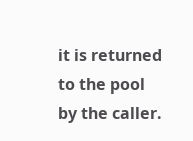it is returned to the pool by the caller.